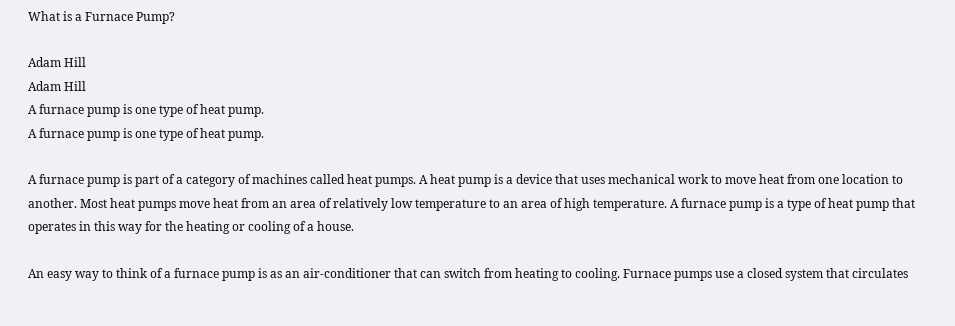What is a Furnace Pump?

Adam Hill
Adam Hill
A furnace pump is one type of heat pump.
A furnace pump is one type of heat pump.

A furnace pump is part of a category of machines called heat pumps. A heat pump is a device that uses mechanical work to move heat from one location to another. Most heat pumps move heat from an area of relatively low temperature to an area of high temperature. A furnace pump is a type of heat pump that operates in this way for the heating or cooling of a house.

An easy way to think of a furnace pump is as an air-conditioner that can switch from heating to cooling. Furnace pumps use a closed system that circulates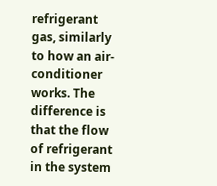refrigerant gas, similarly to how an air-conditioner works. The difference is that the flow of refrigerant in the system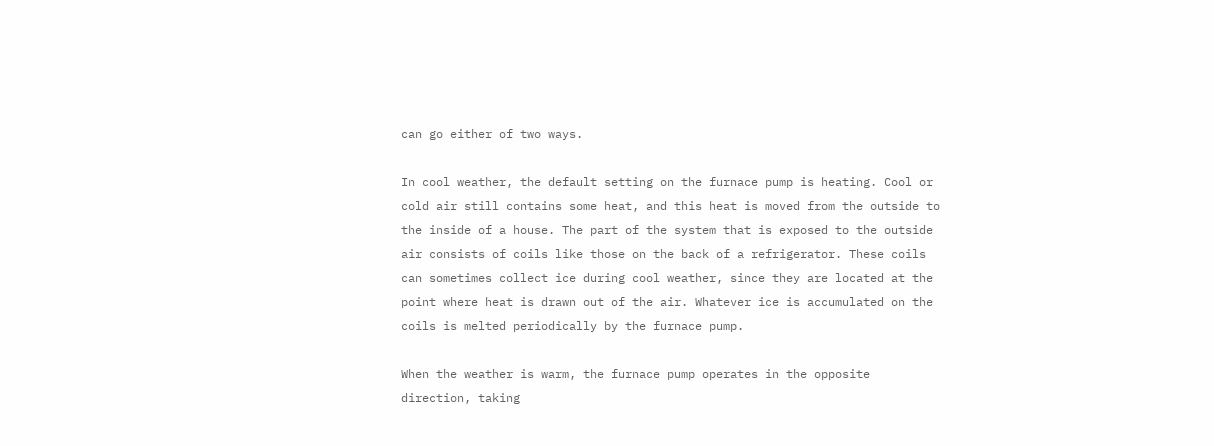can go either of two ways.

In cool weather, the default setting on the furnace pump is heating. Cool or cold air still contains some heat, and this heat is moved from the outside to the inside of a house. The part of the system that is exposed to the outside air consists of coils like those on the back of a refrigerator. These coils can sometimes collect ice during cool weather, since they are located at the point where heat is drawn out of the air. Whatever ice is accumulated on the coils is melted periodically by the furnace pump.

When the weather is warm, the furnace pump operates in the opposite direction, taking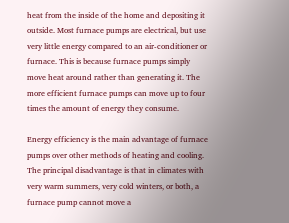heat from the inside of the home and depositing it outside. Most furnace pumps are electrical, but use very little energy compared to an air-conditioner or furnace. This is because furnace pumps simply move heat around rather than generating it. The more efficient furnace pumps can move up to four times the amount of energy they consume.

Energy efficiency is the main advantage of furnace pumps over other methods of heating and cooling. The principal disadvantage is that in climates with very warm summers, very cold winters, or both, a furnace pump cannot move a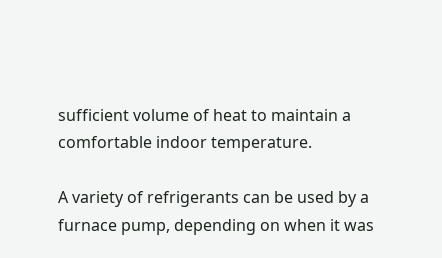sufficient volume of heat to maintain a comfortable indoor temperature.

A variety of refrigerants can be used by a furnace pump, depending on when it was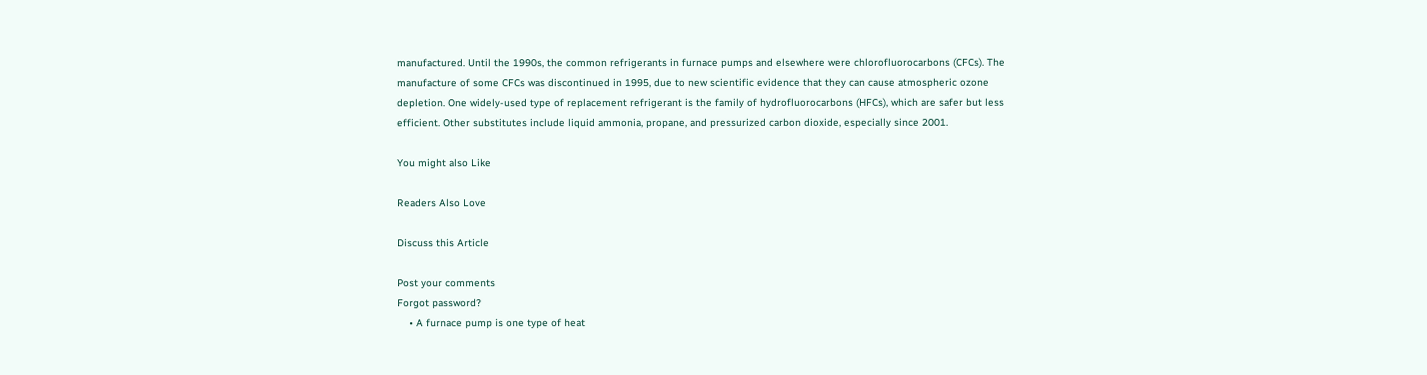manufactured. Until the 1990s, the common refrigerants in furnace pumps and elsewhere were chlorofluorocarbons (CFCs). The manufacture of some CFCs was discontinued in 1995, due to new scientific evidence that they can cause atmospheric ozone depletion. One widely-used type of replacement refrigerant is the family of hydrofluorocarbons (HFCs), which are safer but less efficient. Other substitutes include liquid ammonia, propane, and pressurized carbon dioxide, especially since 2001.

You might also Like

Readers Also Love

Discuss this Article

Post your comments
Forgot password?
    • A furnace pump is one type of heat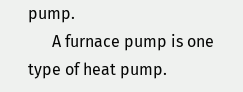pump.
      A furnace pump is one type of heat pump.